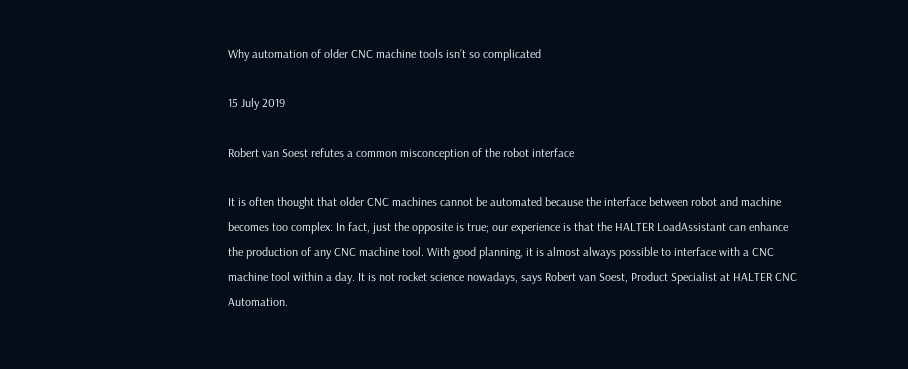Why automation of older CNC machine tools isn’t so complicated

15 July 2019

Robert van Soest refutes a common misconception of the robot interface

It is often thought that older CNC machines cannot be automated because the interface between robot and machine becomes too complex. In fact, just the opposite is true; our experience is that the HALTER LoadAssistant can enhance the production of any CNC machine tool. With good planning, it is almost always possible to interface with a CNC machine tool within a day. It is not rocket science nowadays, says Robert van Soest, Product Specialist at HALTER CNC Automation.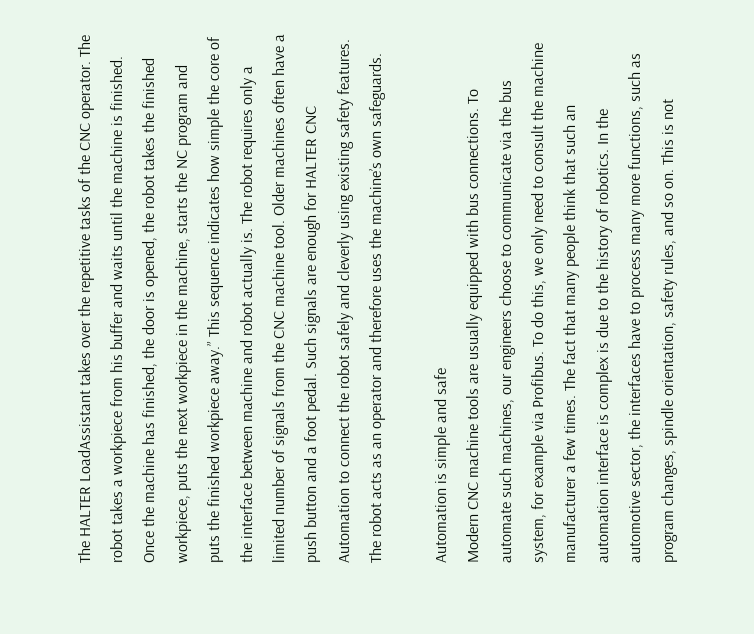The HALTER LoadAssistant takes over the repetitive tasks of the CNC operator. The robot takes a workpiece from his buffer and waits until the machine is finished. Once the machine has finished, the door is opened, the robot takes the finished workpiece, puts the next workpiece in the machine, starts the NC program and puts the finished workpiece away.” This sequence indicates how simple the core of the interface between machine and robot actually is. The robot requires only a limited number of signals from the CNC machine tool. Older machines often have a push button and a foot pedal. Such signals are enough for HALTER CNC Automation to connect the robot safely and cleverly using existing safety features. The robot acts as an operator and therefore uses the machine’s own safeguards.

Automation is simple and safe
Modern CNC machine tools are usually equipped with bus connections. To automate such machines, our engineers choose to communicate via the bus system, for example via Profibus. To do this, we only need to consult the machine manufacturer a few times. The fact that many people think that such an automation interface is complex is due to the history of robotics. In the automotive sector, the interfaces have to process many more functions, such as program changes, spindle orientation, safety rules, and so on. This is not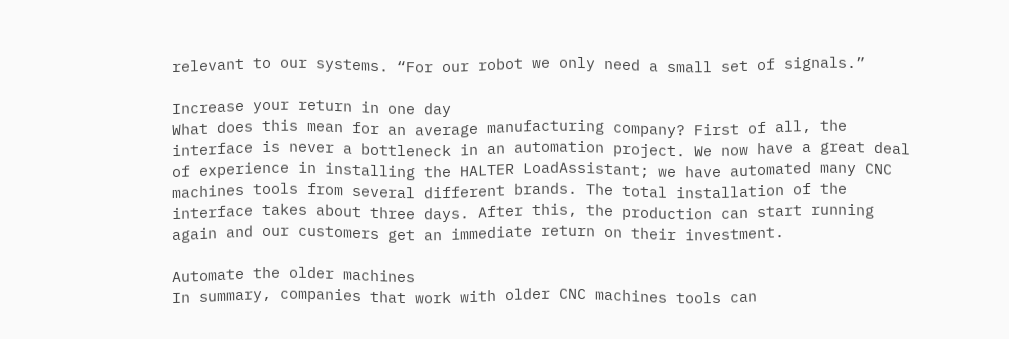relevant to our systems. “For our robot we only need a small set of signals.”

Increase your return in one day
What does this mean for an average manufacturing company? First of all, the interface is never a bottleneck in an automation project. We now have a great deal of experience in installing the HALTER LoadAssistant; we have automated many CNC machines tools from several different brands. The total installation of the interface takes about three days. After this, the production can start running again and our customers get an immediate return on their investment.

Automate the older machines
In summary, companies that work with older CNC machines tools can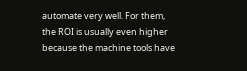automate very well. For them, the ROI is usually even higher because the machine tools have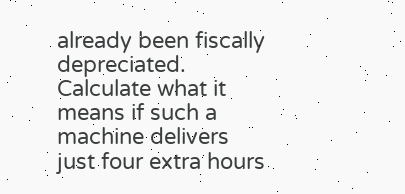already been fiscally depreciated. Calculate what it means if such a machine delivers just four extra hours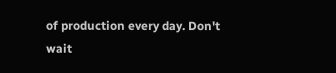of production every day. Don't wait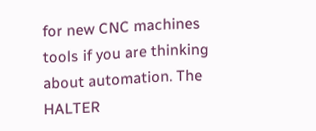for new CNC machines tools if you are thinking about automation. The HALTER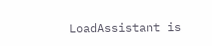LoadAssistant is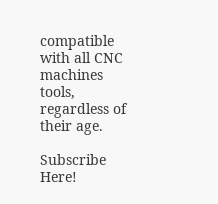compatible with all CNC machines tools, regardless of their age.

Subscribe Here!